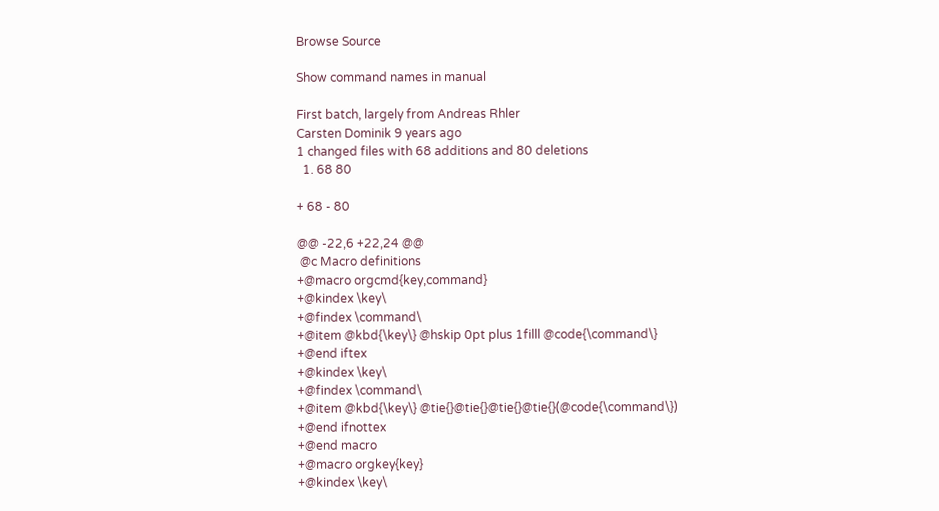Browse Source

Show command names in manual

First batch, largely from Andreas Rhler
Carsten Dominik 9 years ago
1 changed files with 68 additions and 80 deletions
  1. 68 80

+ 68 - 80

@@ -22,6 +22,24 @@
 @c Macro definitions
+@macro orgcmd{key,command}
+@kindex \key\
+@findex \command\
+@item @kbd{\key\} @hskip 0pt plus 1filll @code{\command\}
+@end iftex
+@kindex \key\
+@findex \command\
+@item @kbd{\key\} @tie{}@tie{}@tie{}@tie{}(@code{\command\})
+@end ifnottex
+@end macro
+@macro orgkey{key}
+@kindex \key\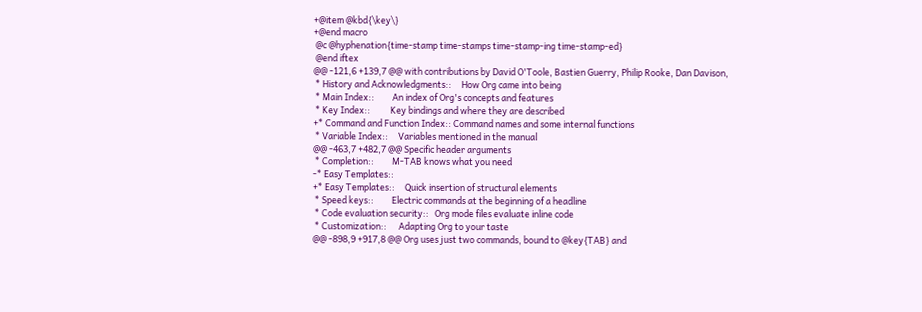+@item @kbd{\key\}
+@end macro
 @c @hyphenation{time-stamp time-stamps time-stamp-ing time-stamp-ed}
 @end iftex
@@ -121,6 +139,7 @@ with contributions by David O'Toole, Bastien Guerry, Philip Rooke, Dan Davison,
 * History and Acknowledgments::     How Org came into being
 * Main Index::         An index of Org's concepts and features
 * Key Index::          Key bindings and where they are described
+* Command and Function Index:: Command names and some internal functions
 * Variable Index::     Variables mentioned in the manual
@@ -463,7 +482,7 @@ Specific header arguments
 * Completion::         M-TAB knows what you need
-* Easy Templates::
+* Easy Templates::     Quick insertion of structural elements
 * Speed keys::         Electric commands at the beginning of a headline
 * Code evaluation security::   Org mode files evaluate inline code
 * Customization::      Adapting Org to your taste
@@ -898,9 +917,8 @@ Org uses just two commands, bound to @key{TAB} and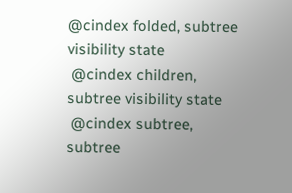@cindex folded, subtree visibility state
 @cindex children, subtree visibility state
 @cindex subtree, subtree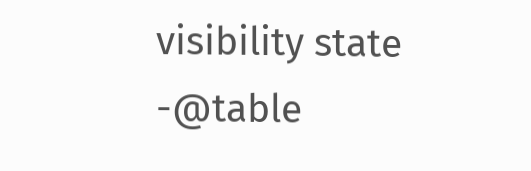visibility state
-@table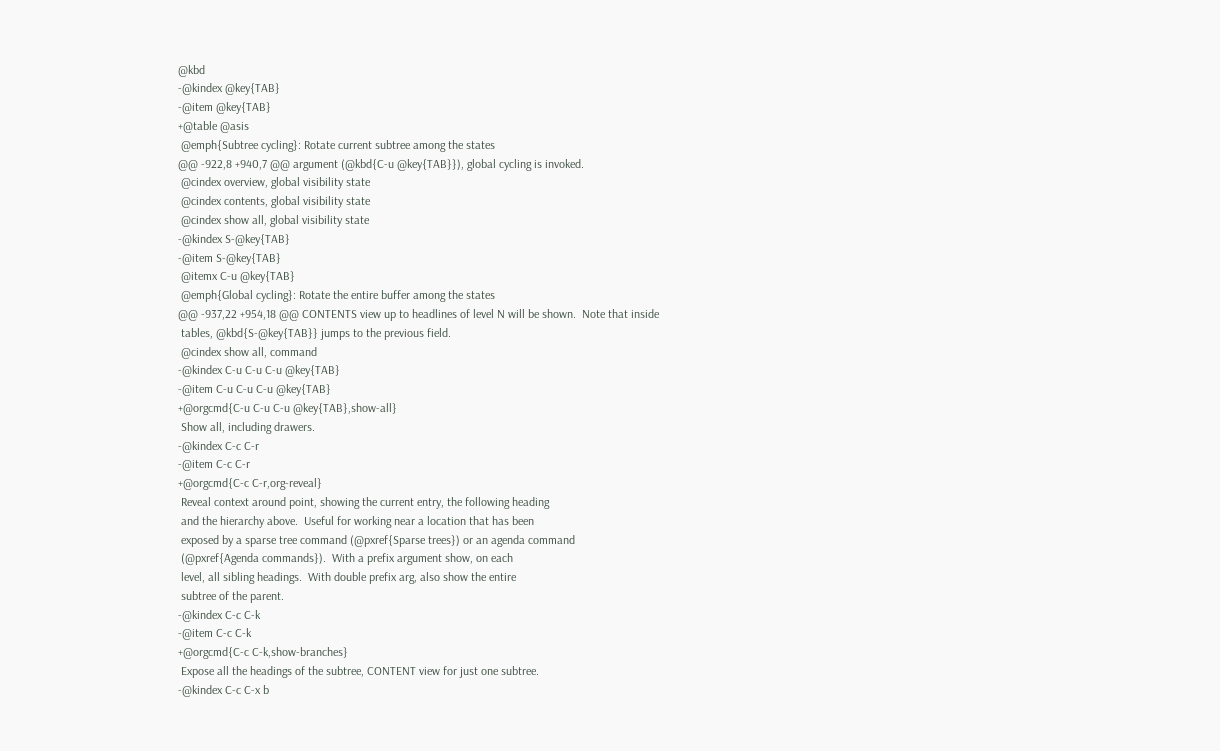@kbd
-@kindex @key{TAB}
-@item @key{TAB}
+@table @asis
 @emph{Subtree cycling}: Rotate current subtree among the states
@@ -922,8 +940,7 @@ argument (@kbd{C-u @key{TAB}}), global cycling is invoked.
 @cindex overview, global visibility state
 @cindex contents, global visibility state
 @cindex show all, global visibility state
-@kindex S-@key{TAB}
-@item S-@key{TAB}
 @itemx C-u @key{TAB}
 @emph{Global cycling}: Rotate the entire buffer among the states
@@ -937,22 +954,18 @@ CONTENTS view up to headlines of level N will be shown.  Note that inside
 tables, @kbd{S-@key{TAB}} jumps to the previous field.
 @cindex show all, command
-@kindex C-u C-u C-u @key{TAB}
-@item C-u C-u C-u @key{TAB}
+@orgcmd{C-u C-u C-u @key{TAB},show-all}
 Show all, including drawers.
-@kindex C-c C-r
-@item C-c C-r
+@orgcmd{C-c C-r,org-reveal}
 Reveal context around point, showing the current entry, the following heading
 and the hierarchy above.  Useful for working near a location that has been
 exposed by a sparse tree command (@pxref{Sparse trees}) or an agenda command
 (@pxref{Agenda commands}).  With a prefix argument show, on each
 level, all sibling headings.  With double prefix arg, also show the entire
 subtree of the parent.
-@kindex C-c C-k
-@item C-c C-k
+@orgcmd{C-c C-k,show-branches}
 Expose all the headings of the subtree, CONTENT view for just one subtree.
-@kindex C-c C-x b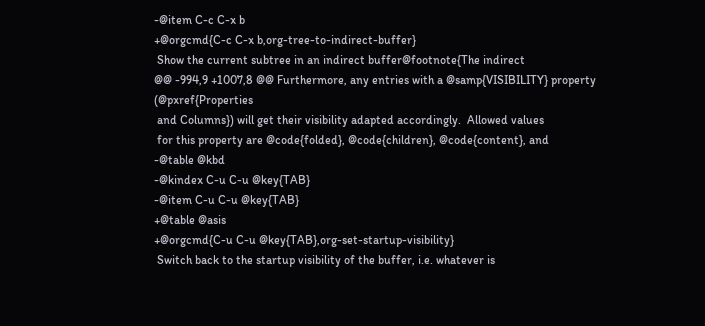-@item C-c C-x b
+@orgcmd{C-c C-x b,org-tree-to-indirect-buffer}
 Show the current subtree in an indirect buffer@footnote{The indirect
@@ -994,9 +1007,8 @@ Furthermore, any entries with a @samp{VISIBILITY} property (@pxref{Properties
 and Columns}) will get their visibility adapted accordingly.  Allowed values
 for this property are @code{folded}, @code{children}, @code{content}, and
-@table @kbd
-@kindex C-u C-u @key{TAB}
-@item C-u C-u @key{TAB}
+@table @asis
+@orgcmd{C-u C-u @key{TAB},org-set-startup-visibility}
 Switch back to the startup visibility of the buffer, i.e. whatever is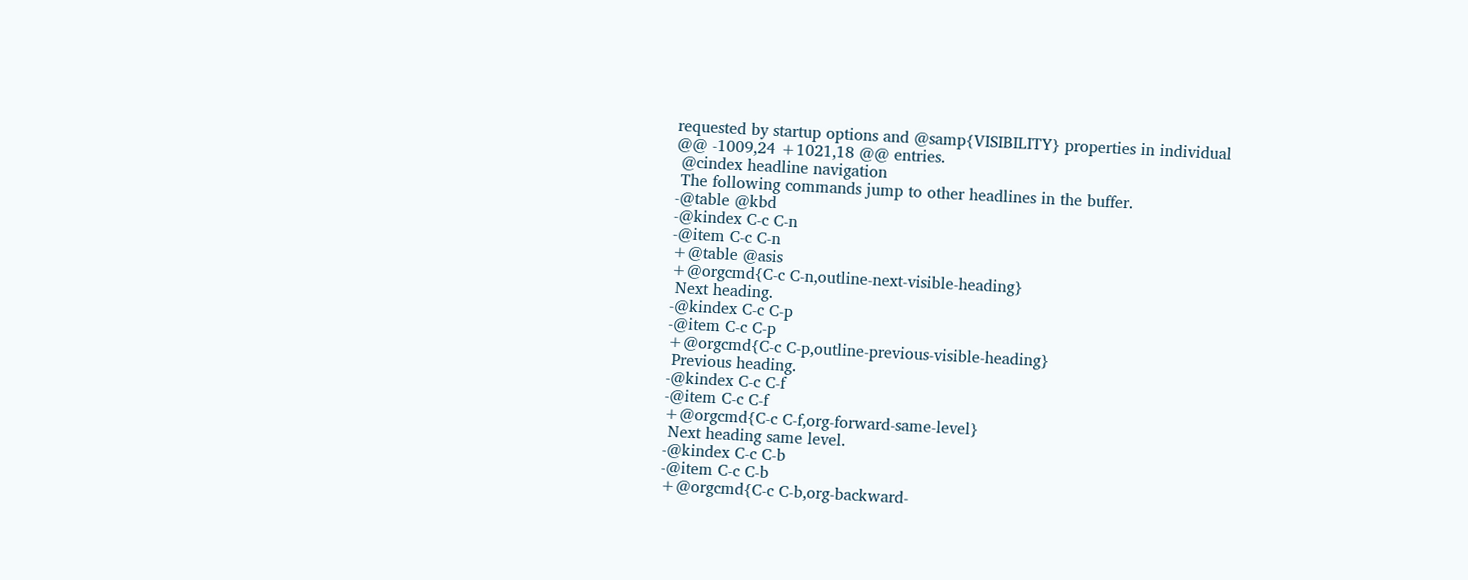requested by startup options and @samp{VISIBILITY} properties in individual
@@ -1009,24 +1021,18 @@ entries.
 @cindex headline navigation
 The following commands jump to other headlines in the buffer.
-@table @kbd
-@kindex C-c C-n
-@item C-c C-n
+@table @asis
+@orgcmd{C-c C-n,outline-next-visible-heading}
 Next heading.
-@kindex C-c C-p
-@item C-c C-p
+@orgcmd{C-c C-p,outline-previous-visible-heading}
 Previous heading.
-@kindex C-c C-f
-@item C-c C-f
+@orgcmd{C-c C-f,org-forward-same-level}
 Next heading same level.
-@kindex C-c C-b
-@item C-c C-b
+@orgcmd{C-c C-b,org-backward-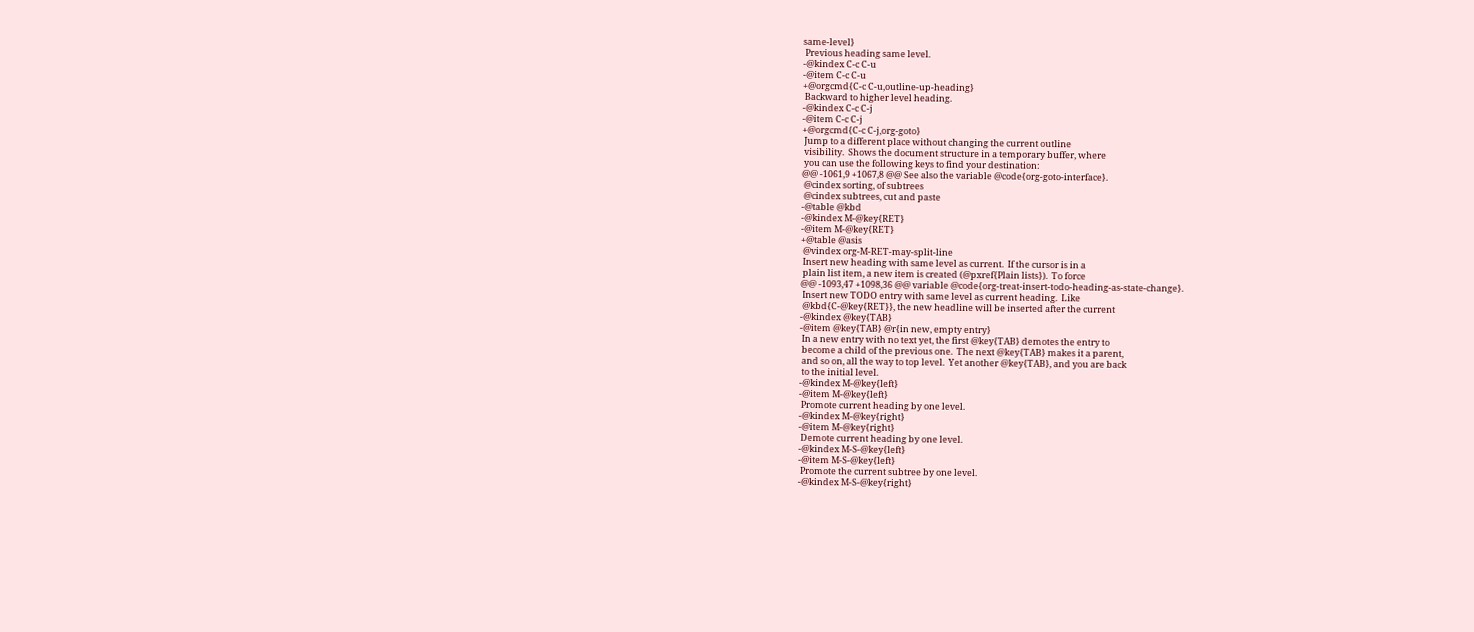same-level}
 Previous heading same level.
-@kindex C-c C-u
-@item C-c C-u
+@orgcmd{C-c C-u,outline-up-heading}
 Backward to higher level heading.
-@kindex C-c C-j
-@item C-c C-j
+@orgcmd{C-c C-j,org-goto}
 Jump to a different place without changing the current outline
 visibility.  Shows the document structure in a temporary buffer, where
 you can use the following keys to find your destination:
@@ -1061,9 +1067,8 @@ See also the variable @code{org-goto-interface}.
 @cindex sorting, of subtrees
 @cindex subtrees, cut and paste
-@table @kbd
-@kindex M-@key{RET}
-@item M-@key{RET}
+@table @asis
 @vindex org-M-RET-may-split-line
 Insert new heading with same level as current.  If the cursor is in a
 plain list item, a new item is created (@pxref{Plain lists}).  To force
@@ -1093,47 +1098,36 @@ variable @code{org-treat-insert-todo-heading-as-state-change}.
 Insert new TODO entry with same level as current heading.  Like
 @kbd{C-@key{RET}}, the new headline will be inserted after the current
-@kindex @key{TAB}
-@item @key{TAB} @r{in new, empty entry}
 In a new entry with no text yet, the first @key{TAB} demotes the entry to
 become a child of the previous one.  The next @key{TAB} makes it a parent,
 and so on, all the way to top level.  Yet another @key{TAB}, and you are back
 to the initial level.
-@kindex M-@key{left}
-@item M-@key{left}
 Promote current heading by one level.
-@kindex M-@key{right}
-@item M-@key{right}
 Demote current heading by one level.
-@kindex M-S-@key{left}
-@item M-S-@key{left}
 Promote the current subtree by one level.
-@kindex M-S-@key{right}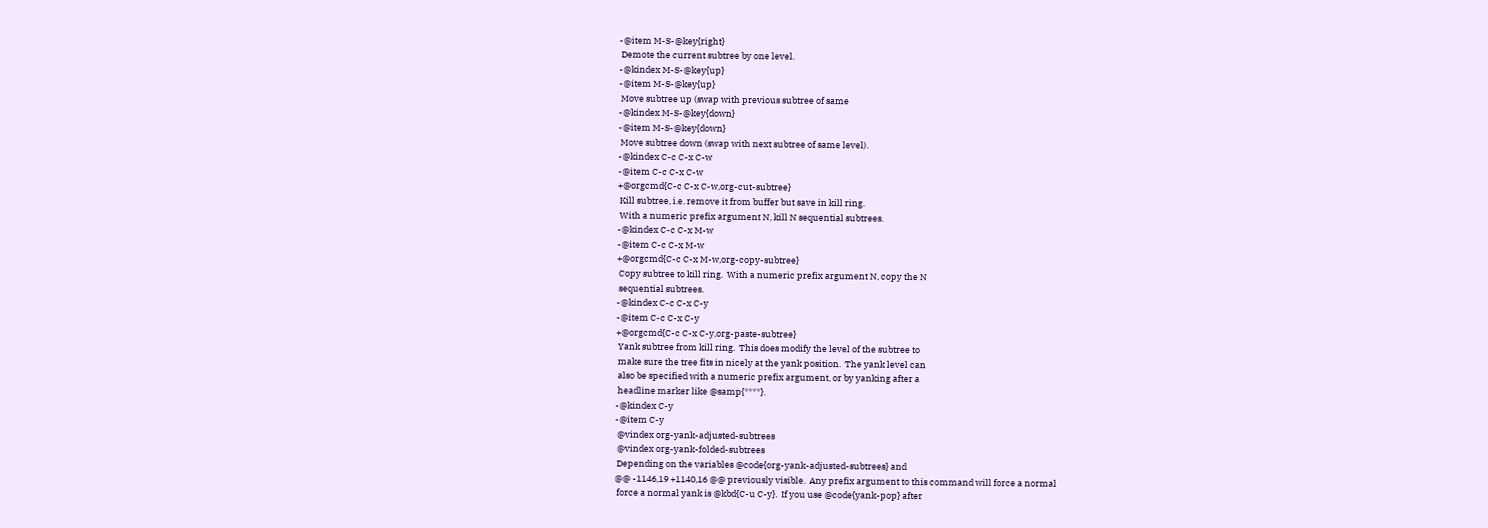-@item M-S-@key{right}
 Demote the current subtree by one level.
-@kindex M-S-@key{up}
-@item M-S-@key{up}
 Move subtree up (swap with previous subtree of same
-@kindex M-S-@key{down}
-@item M-S-@key{down}
 Move subtree down (swap with next subtree of same level).
-@kindex C-c C-x C-w
-@item C-c C-x C-w
+@orgcmd{C-c C-x C-w,org-cut-subtree}
 Kill subtree, i.e. remove it from buffer but save in kill ring.
 With a numeric prefix argument N, kill N sequential subtrees.
-@kindex C-c C-x M-w
-@item C-c C-x M-w
+@orgcmd{C-c C-x M-w,org-copy-subtree}
 Copy subtree to kill ring.  With a numeric prefix argument N, copy the N
 sequential subtrees.
-@kindex C-c C-x C-y
-@item C-c C-x C-y
+@orgcmd{C-c C-x C-y,org-paste-subtree}
 Yank subtree from kill ring.  This does modify the level of the subtree to
 make sure the tree fits in nicely at the yank position.  The yank level can
 also be specified with a numeric prefix argument, or by yanking after a
 headline marker like @samp{****}.
-@kindex C-y
-@item C-y
 @vindex org-yank-adjusted-subtrees
 @vindex org-yank-folded-subtrees
 Depending on the variables @code{org-yank-adjusted-subtrees} and
@@ -1146,19 +1140,16 @@ previously visible.  Any prefix argument to this command will force a normal
 force a normal yank is @kbd{C-u C-y}.  If you use @code{yank-pop} after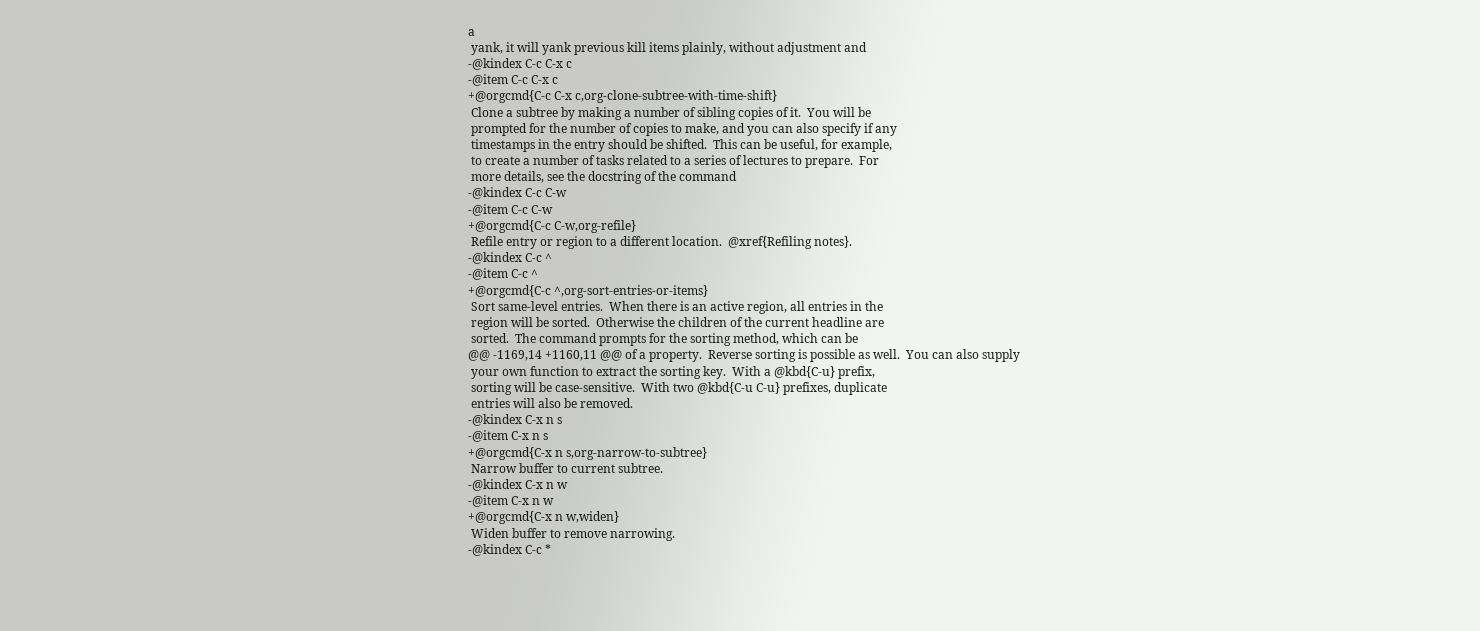a
 yank, it will yank previous kill items plainly, without adjustment and
-@kindex C-c C-x c
-@item C-c C-x c
+@orgcmd{C-c C-x c,org-clone-subtree-with-time-shift}
 Clone a subtree by making a number of sibling copies of it.  You will be
 prompted for the number of copies to make, and you can also specify if any
 timestamps in the entry should be shifted.  This can be useful, for example,
 to create a number of tasks related to a series of lectures to prepare.  For
 more details, see the docstring of the command
-@kindex C-c C-w
-@item C-c C-w
+@orgcmd{C-c C-w,org-refile}
 Refile entry or region to a different location.  @xref{Refiling notes}.
-@kindex C-c ^
-@item C-c ^
+@orgcmd{C-c ^,org-sort-entries-or-items}
 Sort same-level entries.  When there is an active region, all entries in the
 region will be sorted.  Otherwise the children of the current headline are
 sorted.  The command prompts for the sorting method, which can be
@@ -1169,14 +1160,11 @@ of a property.  Reverse sorting is possible as well.  You can also supply
 your own function to extract the sorting key.  With a @kbd{C-u} prefix,
 sorting will be case-sensitive.  With two @kbd{C-u C-u} prefixes, duplicate
 entries will also be removed.
-@kindex C-x n s
-@item C-x n s
+@orgcmd{C-x n s,org-narrow-to-subtree}
 Narrow buffer to current subtree.
-@kindex C-x n w
-@item C-x n w
+@orgcmd{C-x n w,widen}
 Widen buffer to remove narrowing.
-@kindex C-c *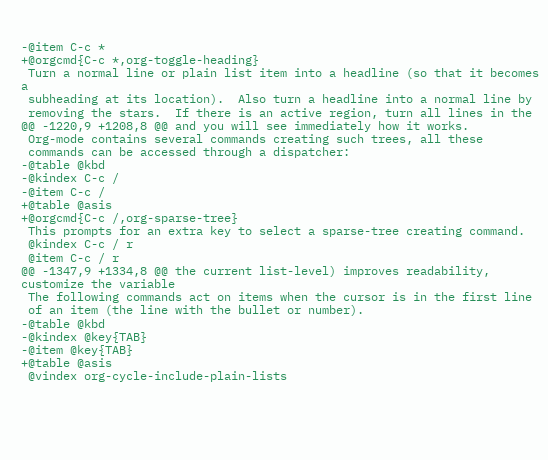-@item C-c *
+@orgcmd{C-c *,org-toggle-heading}
 Turn a normal line or plain list item into a headline (so that it becomes a
 subheading at its location).  Also turn a headline into a normal line by
 removing the stars.  If there is an active region, turn all lines in the
@@ -1220,9 +1208,8 @@ and you will see immediately how it works.
 Org-mode contains several commands creating such trees, all these
 commands can be accessed through a dispatcher:
-@table @kbd
-@kindex C-c /
-@item C-c /
+@table @asis
+@orgcmd{C-c /,org-sparse-tree}
 This prompts for an extra key to select a sparse-tree creating command.
 @kindex C-c / r
 @item C-c / r
@@ -1347,9 +1334,8 @@ the current list-level) improves readability, customize the variable
 The following commands act on items when the cursor is in the first line
 of an item (the line with the bullet or number).
-@table @kbd
-@kindex @key{TAB}
-@item @key{TAB}
+@table @asis
 @vindex org-cycle-include-plain-lists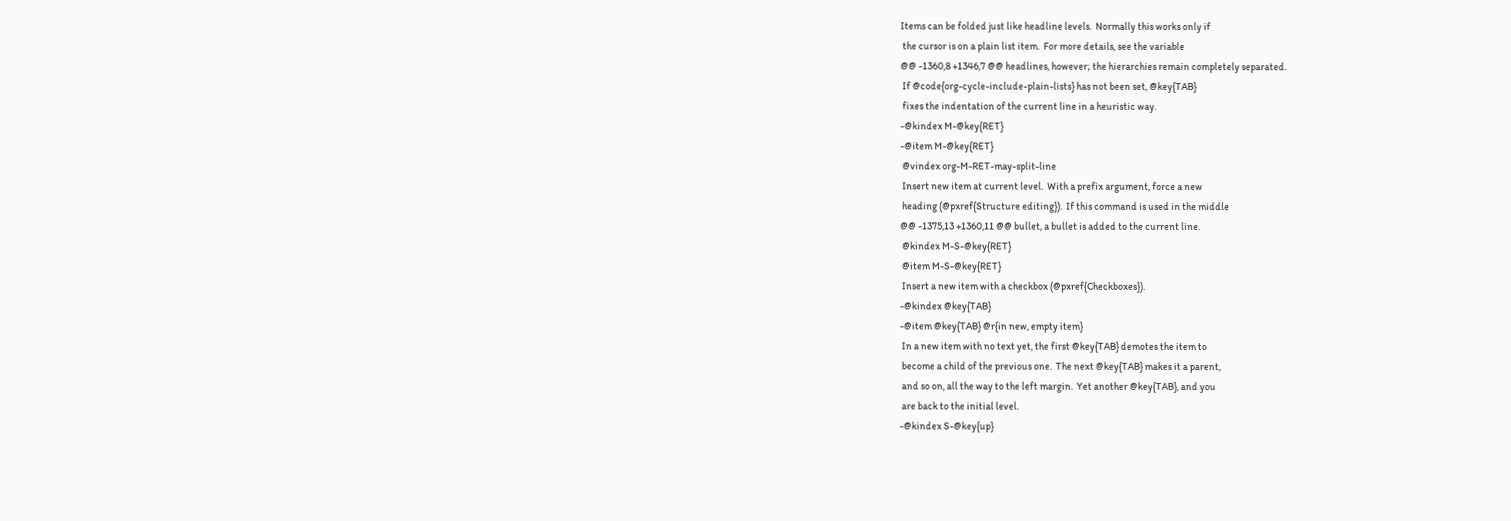Items can be folded just like headline levels.  Normally this works only if
 the cursor is on a plain list item.  For more details, see the variable
@@ -1360,8 +1346,7 @@ headlines, however; the hierarchies remain completely separated.
 If @code{org-cycle-include-plain-lists} has not been set, @key{TAB}
 fixes the indentation of the current line in a heuristic way.
-@kindex M-@key{RET}
-@item M-@key{RET}
 @vindex org-M-RET-may-split-line
 Insert new item at current level.  With a prefix argument, force a new
 heading (@pxref{Structure editing}).  If this command is used in the middle
@@ -1375,13 +1360,11 @@ bullet, a bullet is added to the current line.
 @kindex M-S-@key{RET}
 @item M-S-@key{RET}
 Insert a new item with a checkbox (@pxref{Checkboxes}).
-@kindex @key{TAB}
-@item @key{TAB} @r{in new, empty item}
 In a new item with no text yet, the first @key{TAB} demotes the item to
 become a child of the previous one.  The next @key{TAB} makes it a parent,
 and so on, all the way to the left margin.  Yet another @key{TAB}, and you
 are back to the initial level.
-@kindex S-@key{up}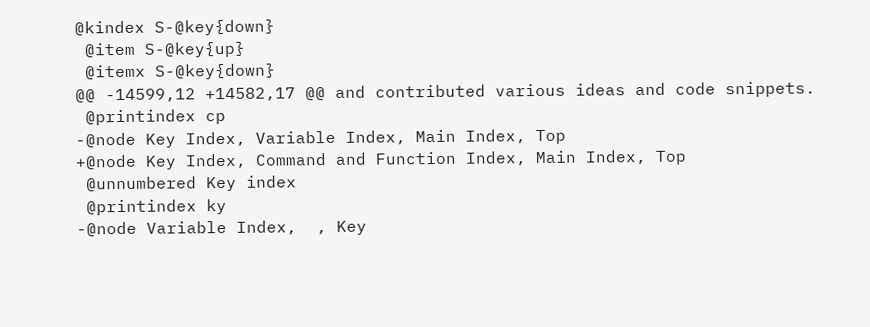@kindex S-@key{down}
 @item S-@key{up}
 @itemx S-@key{down}
@@ -14599,12 +14582,17 @@ and contributed various ideas and code snippets.
 @printindex cp
-@node Key Index, Variable Index, Main Index, Top
+@node Key Index, Command and Function Index, Main Index, Top
 @unnumbered Key index
 @printindex ky
-@node Variable Index,  , Key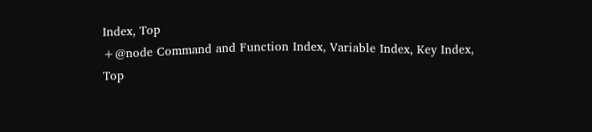Index, Top
+@node Command and Function Index, Variable Index, Key Index, Top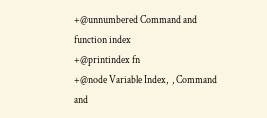+@unnumbered Command and function index
+@printindex fn
+@node Variable Index,  , Command and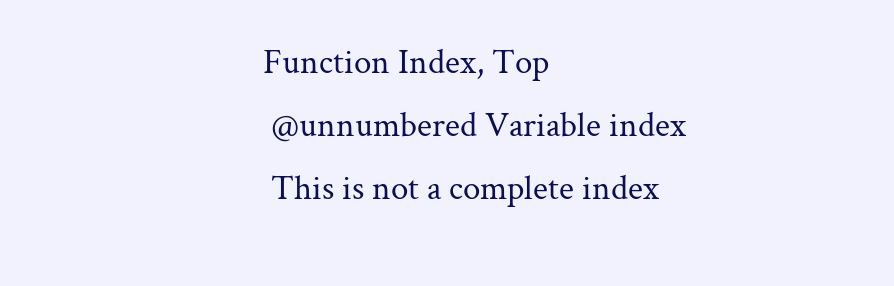Function Index, Top
 @unnumbered Variable index
 This is not a complete index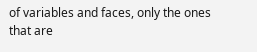of variables and faces, only the ones that are